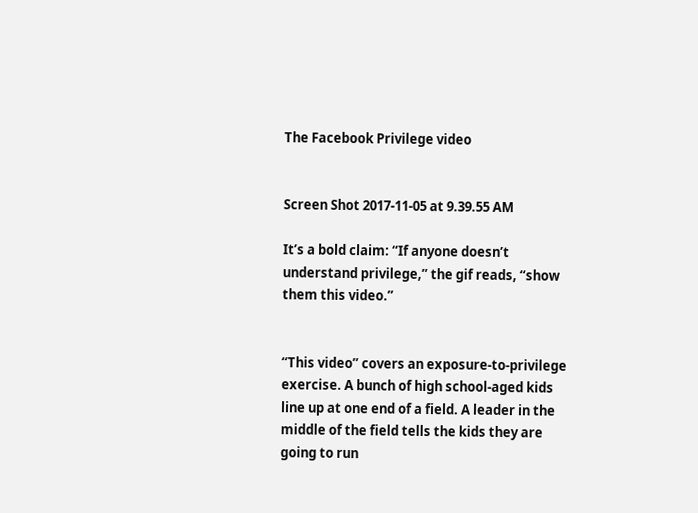The Facebook Privilege video


Screen Shot 2017-11-05 at 9.39.55 AM

It’s a bold claim: “If anyone doesn’t understand privilege,” the gif reads, “show them this video.”


“This video” covers an exposure-to-privilege exercise. A bunch of high school-aged kids line up at one end of a field. A leader in the middle of the field tells the kids they are going to run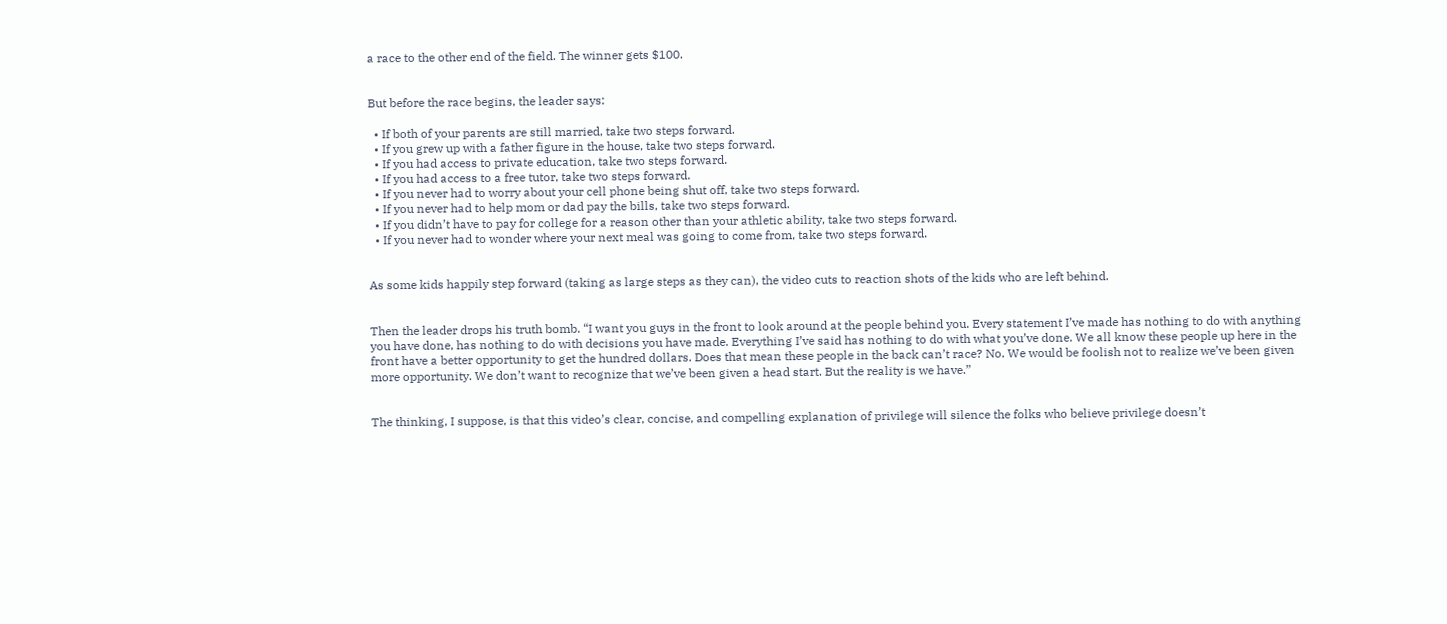a race to the other end of the field. The winner gets $100.


But before the race begins, the leader says:

  • If both of your parents are still married, take two steps forward.
  • If you grew up with a father figure in the house, take two steps forward.
  • If you had access to private education, take two steps forward.
  • If you had access to a free tutor, take two steps forward.
  • If you never had to worry about your cell phone being shut off, take two steps forward.
  • If you never had to help mom or dad pay the bills, take two steps forward.
  • If you didn’t have to pay for college for a reason other than your athletic ability, take two steps forward.
  • If you never had to wonder where your next meal was going to come from, take two steps forward.


As some kids happily step forward (taking as large steps as they can), the video cuts to reaction shots of the kids who are left behind.


Then the leader drops his truth bomb. “I want you guys in the front to look around at the people behind you. Every statement I’ve made has nothing to do with anything you have done, has nothing to do with decisions you have made. Everything I’ve said has nothing to do with what you’ve done. We all know these people up here in the front have a better opportunity to get the hundred dollars. Does that mean these people in the back can’t race? No. We would be foolish not to realize we’ve been given more opportunity. We don’t want to recognize that we’ve been given a head start. But the reality is we have.”


The thinking, I suppose, is that this video’s clear, concise, and compelling explanation of privilege will silence the folks who believe privilege doesn’t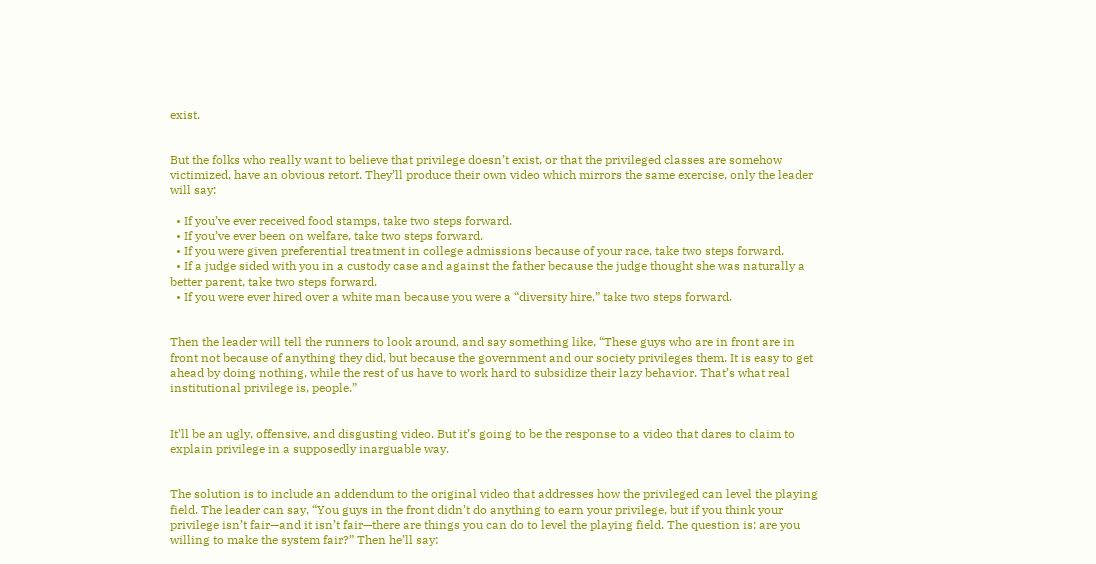exist.


But the folks who really want to believe that privilege doesn’t exist, or that the privileged classes are somehow victimized, have an obvious retort. They’ll produce their own video which mirrors the same exercise, only the leader will say:

  • If you’ve ever received food stamps, take two steps forward.
  • If you’ve ever been on welfare, take two steps forward.
  • If you were given preferential treatment in college admissions because of your race, take two steps forward.
  • If a judge sided with you in a custody case and against the father because the judge thought she was naturally a better parent, take two steps forward.
  • If you were ever hired over a white man because you were a “diversity hire,” take two steps forward.


Then the leader will tell the runners to look around, and say something like, “These guys who are in front are in front not because of anything they did, but because the government and our society privileges them. It is easy to get ahead by doing nothing, while the rest of us have to work hard to subsidize their lazy behavior. That’s what real institutional privilege is, people.”


It’ll be an ugly, offensive, and disgusting video. But it’s going to be the response to a video that dares to claim to explain privilege in a supposedly inarguable way.


The solution is to include an addendum to the original video that addresses how the privileged can level the playing field. The leader can say, “You guys in the front didn’t do anything to earn your privilege, but if you think your privilege isn’t fair—and it isn’t fair—there are things you can do to level the playing field. The question is: are you willing to make the system fair?” Then he’ll say: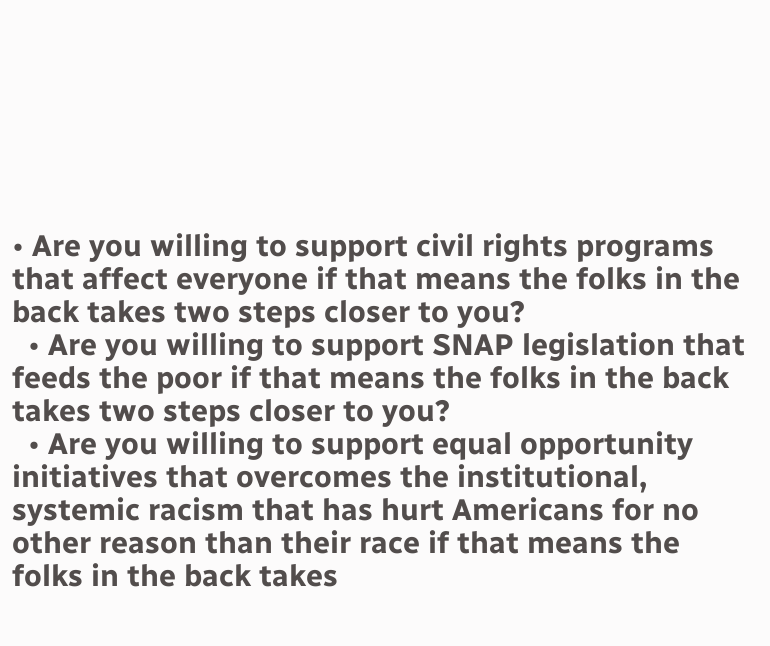• Are you willing to support civil rights programs that affect everyone if that means the folks in the back takes two steps closer to you?
  • Are you willing to support SNAP legislation that feeds the poor if that means the folks in the back takes two steps closer to you?
  • Are you willing to support equal opportunity initiatives that overcomes the institutional, systemic racism that has hurt Americans for no other reason than their race if that means the folks in the back takes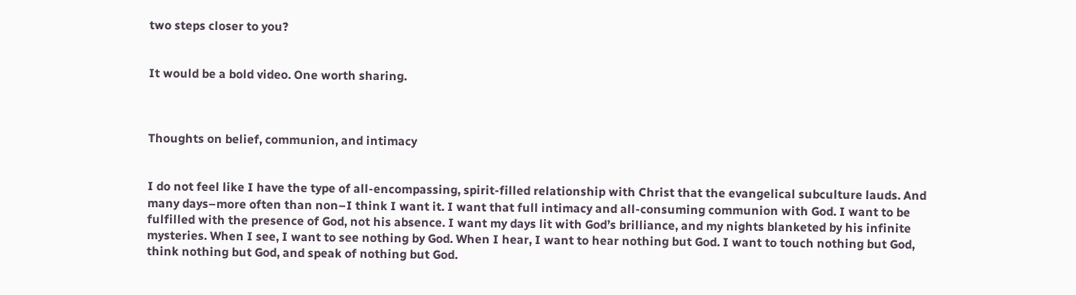two steps closer to you?


It would be a bold video. One worth sharing.



Thoughts on belief, communion, and intimacy


I do not feel like I have the type of all-encompassing, spirit-filled relationship with Christ that the evangelical subculture lauds. And many days–more often than non–I think I want it. I want that full intimacy and all-consuming communion with God. I want to be fulfilled with the presence of God, not his absence. I want my days lit with God’s brilliance, and my nights blanketed by his infinite mysteries. When I see, I want to see nothing by God. When I hear, I want to hear nothing but God. I want to touch nothing but God, think nothing but God, and speak of nothing but God.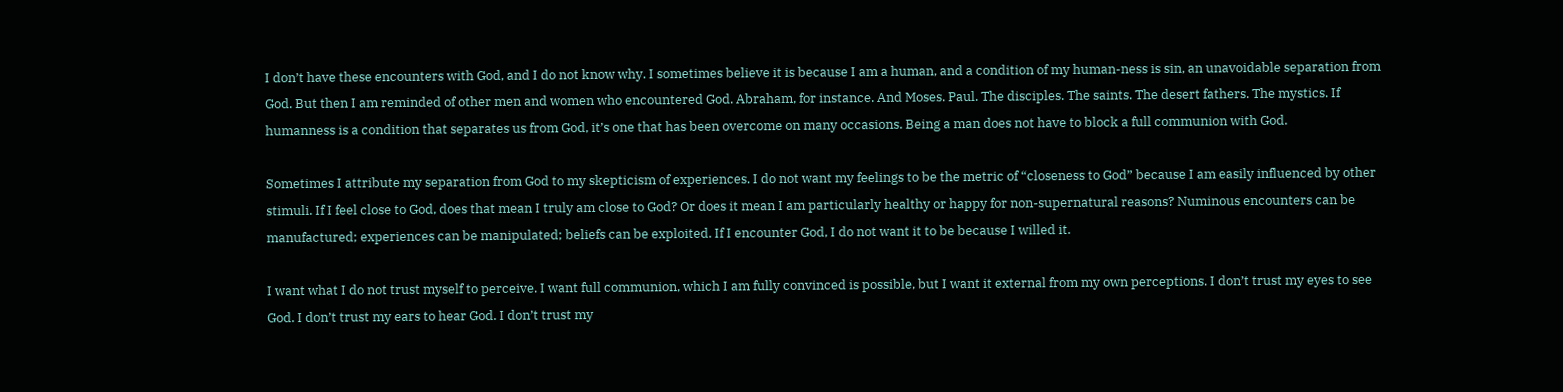I don’t have these encounters with God, and I do not know why. I sometimes believe it is because I am a human, and a condition of my human-ness is sin, an unavoidable separation from God. But then I am reminded of other men and women who encountered God. Abraham, for instance. And Moses. Paul. The disciples. The saints. The desert fathers. The mystics. If humanness is a condition that separates us from God, it’s one that has been overcome on many occasions. Being a man does not have to block a full communion with God.

Sometimes I attribute my separation from God to my skepticism of experiences. I do not want my feelings to be the metric of “closeness to God” because I am easily influenced by other stimuli. If I feel close to God, does that mean I truly am close to God? Or does it mean I am particularly healthy or happy for non-supernatural reasons? Numinous encounters can be manufactured; experiences can be manipulated; beliefs can be exploited. If I encounter God, I do not want it to be because I willed it.

I want what I do not trust myself to perceive. I want full communion, which I am fully convinced is possible, but I want it external from my own perceptions. I don’t trust my eyes to see God. I don’t trust my ears to hear God. I don’t trust my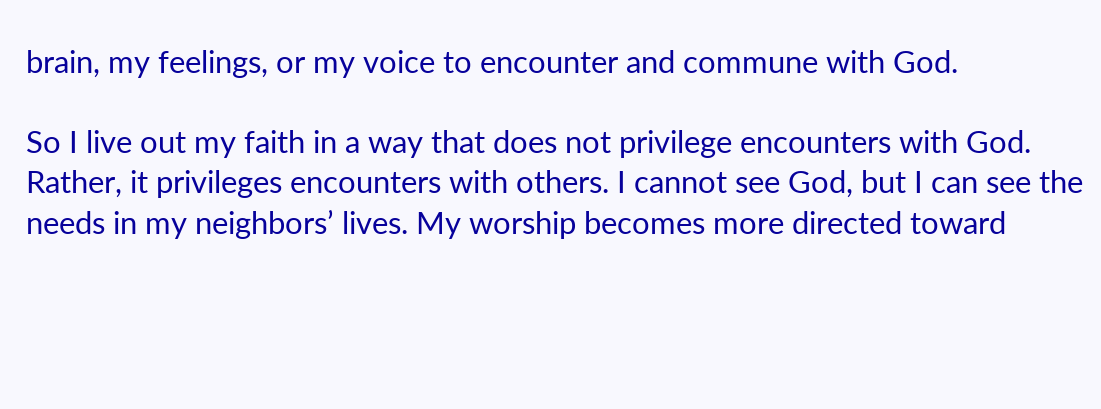brain, my feelings, or my voice to encounter and commune with God.

So I live out my faith in a way that does not privilege encounters with God. Rather, it privileges encounters with others. I cannot see God, but I can see the needs in my neighbors’ lives. My worship becomes more directed toward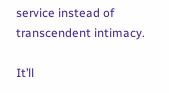service instead of transcendent intimacy.

It’ll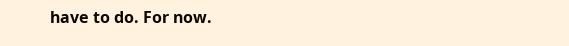have to do. For now.